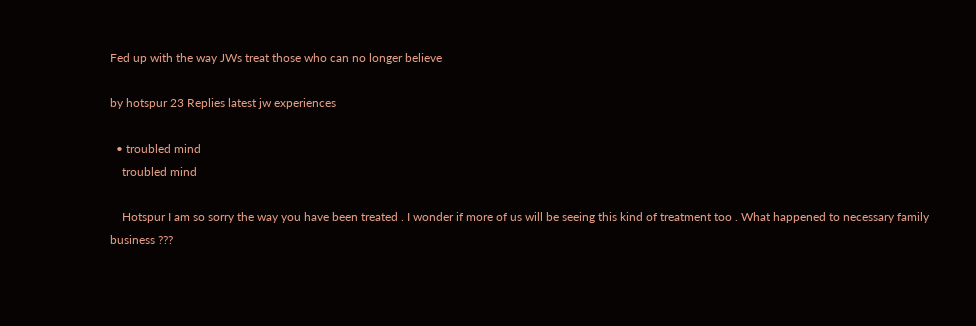Fed up with the way JWs treat those who can no longer believe

by hotspur 23 Replies latest jw experiences

  • troubled mind
    troubled mind

    Hotspur I am so sorry the way you have been treated . I wonder if more of us will be seeing this kind of treatment too . What happened to necessary family business ???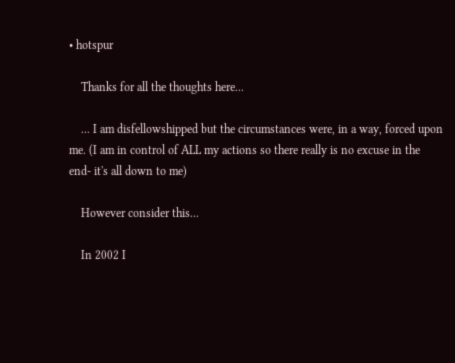• hotspur

    Thanks for all the thoughts here...

    ... I am disfellowshipped but the circumstances were, in a way, forced upon me. (I am in control of ALL my actions so there really is no excuse in the end- it's all down to me)

    However consider this...

    In 2002 I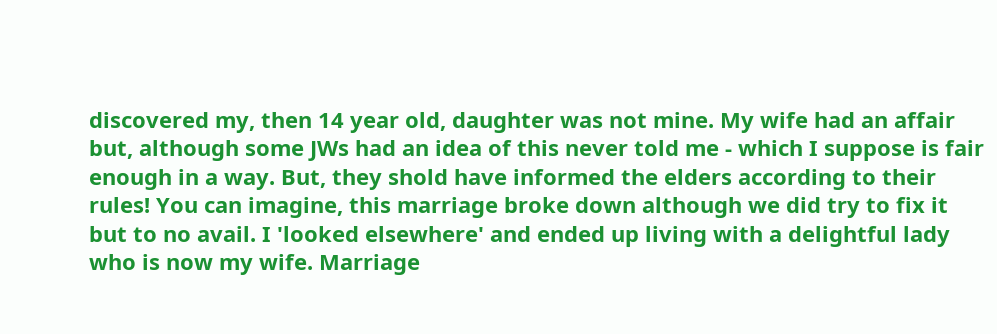discovered my, then 14 year old, daughter was not mine. My wife had an affair but, although some JWs had an idea of this never told me - which I suppose is fair enough in a way. But, they shold have informed the elders according to their rules! You can imagine, this marriage broke down although we did try to fix it but to no avail. I 'looked elsewhere' and ended up living with a delightful lady who is now my wife. Marriage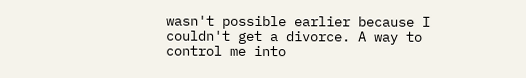wasn't possible earlier because I couldn't get a divorce. A way to control me into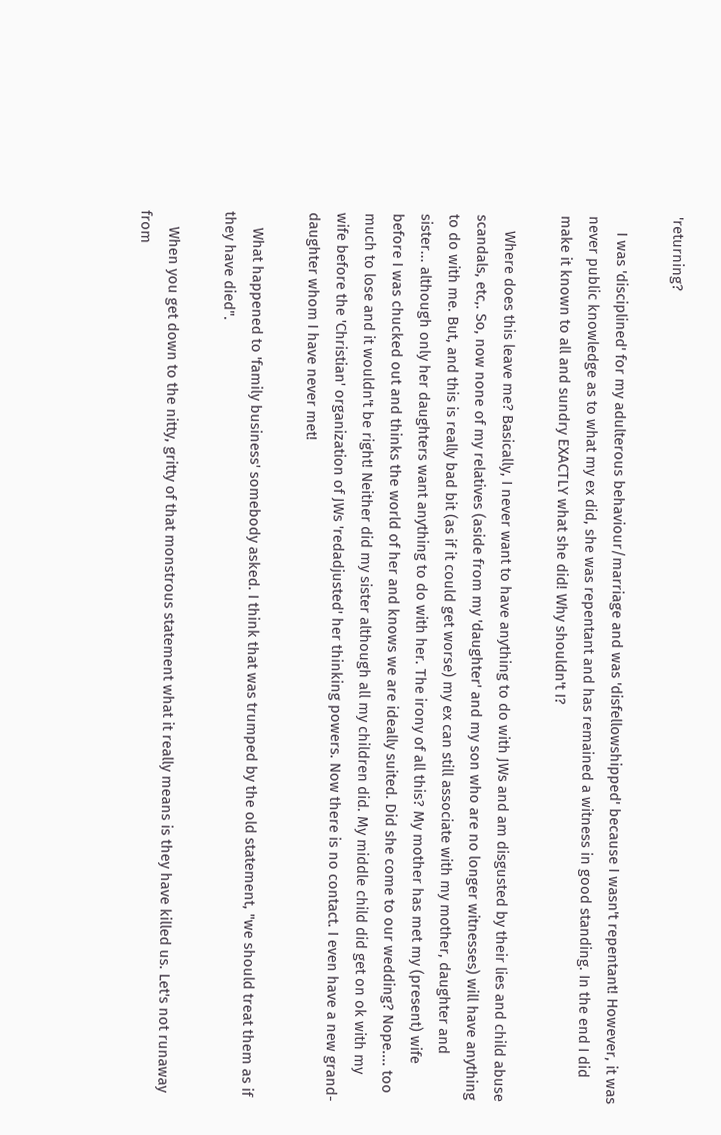'returning?

    I was 'disciplined' for my adulterous behaviour/marriage and was 'disfellowshipped' because I wasn't repentant! However, it was never public knowledge as to what my ex did, she was repentant and has remained a witness in good standing. In the end I did make it known to all and sundry EXACTLY what she did! Why shouldn't I?

    Where does this leave me? Basically, I never want to have anything to do with JWs and am disgusted by their lies and child abuse scandals, etc,. So, now none of my relatives (aside from my 'daughter' and my son who are no longer witnesses) will have anything to do with me. But, and this is really bad bit (as if it could get worse) my ex can still associate with my mother, daughter and sister... although only her daughters want anything to do with her. The irony of all this? My mother has met my (present) wife before I was chucked out and thinks the world of her and knows we are ideally suited. Did she come to our wedding? Nope.... too much to lose and it wouldn't be right! Neither did my sister although all my children did. My middle child did get on ok with my wife before the 'Christian' organization of JWs 'redadjusted' her thinking powers. Now there is no contact. I even have a new grand-daughter whom I have never met!

    What happened to 'family business' somebody asked. I think that was trumped by the old statement, "we should treat them as if they have died".

    When you get down to the nitty, gritty of that monstrous statement what it really means is they have killed us. Let's not runaway from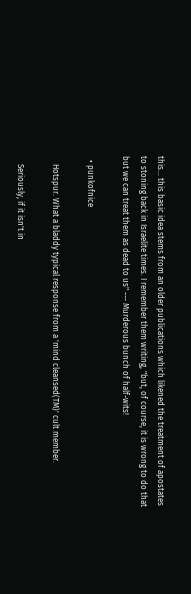this... this basic idea stems from an older publications which likened the treatment of apostates to stoning back in Israelite times. I remember them writing, "but, of course, it is wrong to do that but we can treat them as dead to us" --- Murderous bunch of half-wits!

  • punkofnice

    Hotspur. What a bladdy typical response from a 'mind cleansed(TM)' cult member.

    Seriously, if it isn't in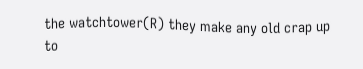the watchtower(R) they make any old crap up to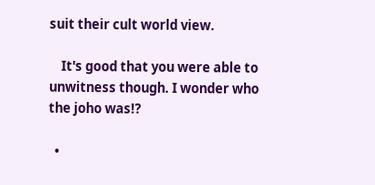suit their cult world view.

    It's good that you were able to unwitness though. I wonder who the joho was!?

  •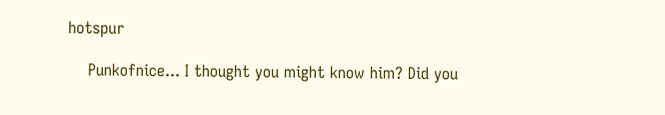hotspur

    Punkofnice... I thought you might know him? Did you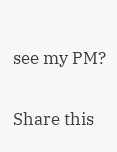see my PM?

Share this